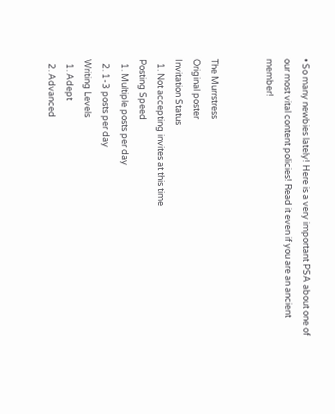• So many newbies lately! Here is a very important PSA about one of our most vital content policies! Read it even if you are an ancient member!


The Murrstress
Original poster
Invitation Status
  1. Not accepting invites at this time
Posting Speed
  1. Multiple posts per day
  2. 1-3 posts per day
Writing Levels
  1. Adept
  2. Advanced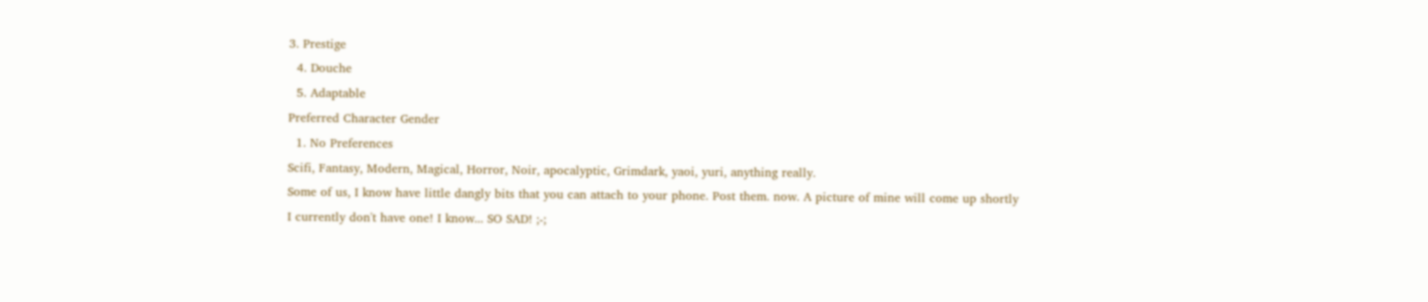3. Prestige
  4. Douche
  5. Adaptable
Preferred Character Gender
  1. No Preferences
Scifi, Fantasy, Modern, Magical, Horror, Noir, apocalyptic, Grimdark, yaoi, yuri, anything really.
Some of us, I know have little dangly bits that you can attach to your phone. Post them. now. A picture of mine will come up shortly
I currently don't have one! I know... SO SAD! ;-;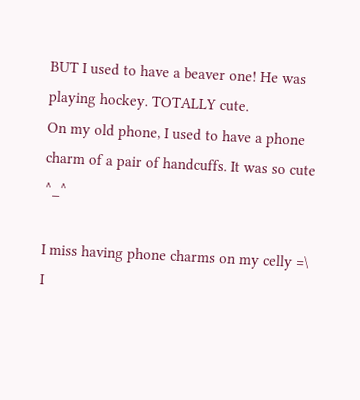BUT I used to have a beaver one! He was playing hockey. TOTALLY cute.
On my old phone, I used to have a phone charm of a pair of handcuffs. It was so cute ^_^

I miss having phone charms on my celly =\
I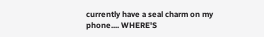currently have a seal charm on my phone.... WHERE'S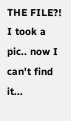THE FILE?! I took a pic.. now I can't find it...